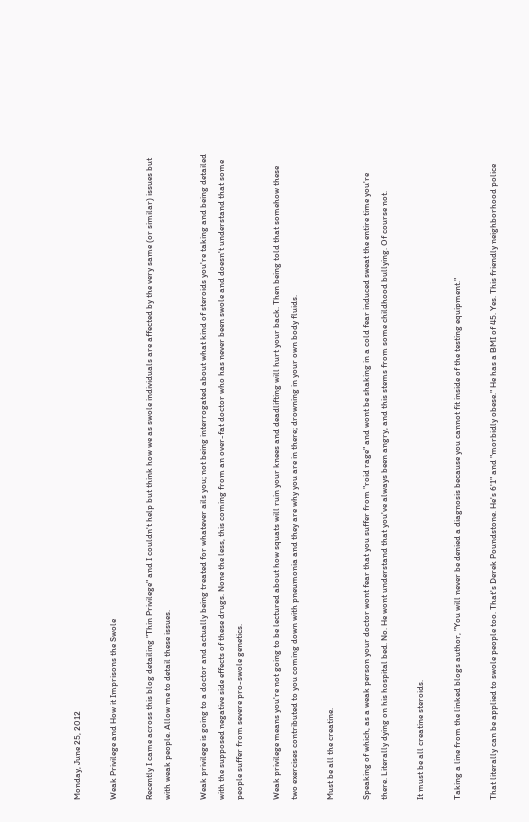Monday, June 25, 2012

Weak Privilege and How it Imprisons the Swole

Recently I came across this blog detailing "Thin Privilege" and I couldn't help but think how we as swole individuals are affected by the very same (or similar) issues but with weak people. Allow me to detail these issues.

Weak privilege is going to a doctor and actually being treated for whatever ails you; not being interrogated about what kind of steroids you're taking and being detailed with the supposed negative side effects of these drugs. None the less, this coming from an over-fat doctor who has never been swole and doesn't understand that some people suffer from severe pro-swole genetics.

Weak privilege means you're not going to be lectured about how squats will ruin your knees and deadlifting will hurt your back. Then being told that somehow these two exercises contributed to you coming down with pneumonia and they are why you are in there; drowning in your own body fluids.

Must be all the creatine.

Speaking of which, as a weak person your doctor wont fear that you suffer from "roid rage" and wont be shaking in a cold fear induced sweat the entire time you're there. Literally dying on his hospital bed. No. He wont understand that you've always been angry, and this stems from some childhood bullying. Of course not.

It must be all creatine steroids.

Taking a line from the linked blogs author, "You will never be denied a diagnosis because you cannot fit inside of the testing equipment."

That literally can be applied to swole people too. That's Derek Poundstone. He's 6'1" and "morbidly obese." He has a BMI of 45. Yes. This friendly neighborhood police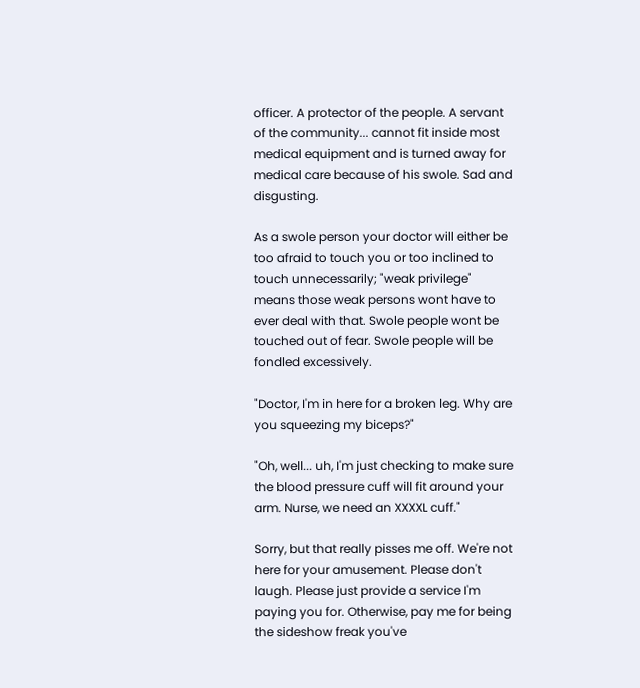officer. A protector of the people. A servant of the community... cannot fit inside most medical equipment and is turned away for medical care because of his swole. Sad and disgusting.

As a swole person your doctor will either be too afraid to touch you or too inclined to touch unnecessarily; "weak privilege" means those weak persons wont have to ever deal with that. Swole people wont be touched out of fear. Swole people will be fondled excessively.

"Doctor, I'm in here for a broken leg. Why are you squeezing my biceps?"

"Oh, well... uh, I'm just checking to make sure the blood pressure cuff will fit around your arm. Nurse, we need an XXXXL cuff."

Sorry, but that really pisses me off. We're not here for your amusement. Please don't laugh. Please just provide a service I'm paying you for. Otherwise, pay me for being the sideshow freak you've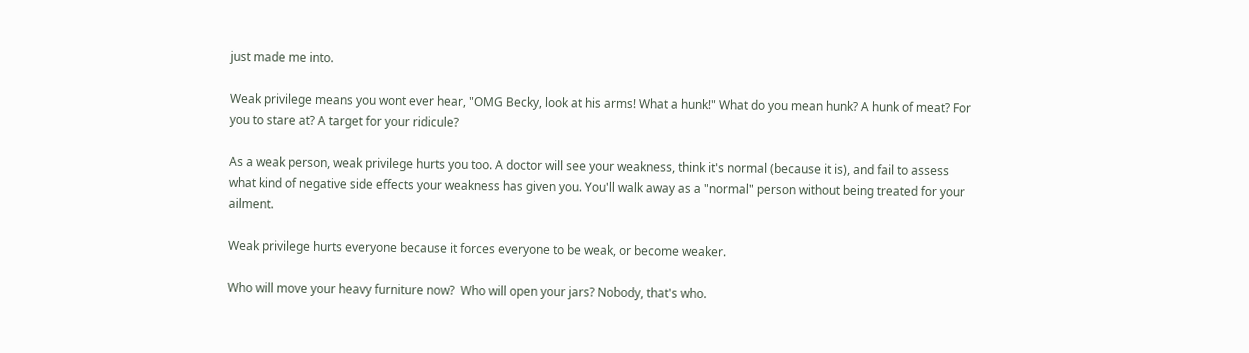just made me into.

Weak privilege means you wont ever hear, "OMG Becky, look at his arms! What a hunk!" What do you mean hunk? A hunk of meat? For you to stare at? A target for your ridicule?

As a weak person, weak privilege hurts you too. A doctor will see your weakness, think it's normal (because it is), and fail to assess what kind of negative side effects your weakness has given you. You'll walk away as a "normal" person without being treated for your ailment.

Weak privilege hurts everyone because it forces everyone to be weak, or become weaker.

Who will move your heavy furniture now?  Who will open your jars? Nobody, that's who.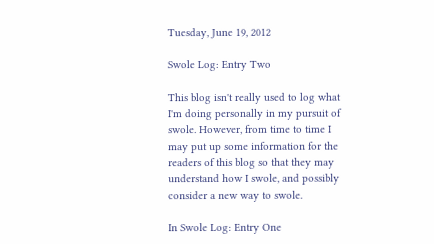Tuesday, June 19, 2012

Swole Log: Entry Two

This blog isn't really used to log what I'm doing personally in my pursuit of swole. However, from time to time I may put up some information for the readers of this blog so that they may understand how I swole, and possibly consider a new way to swole.

In Swole Log: Entry One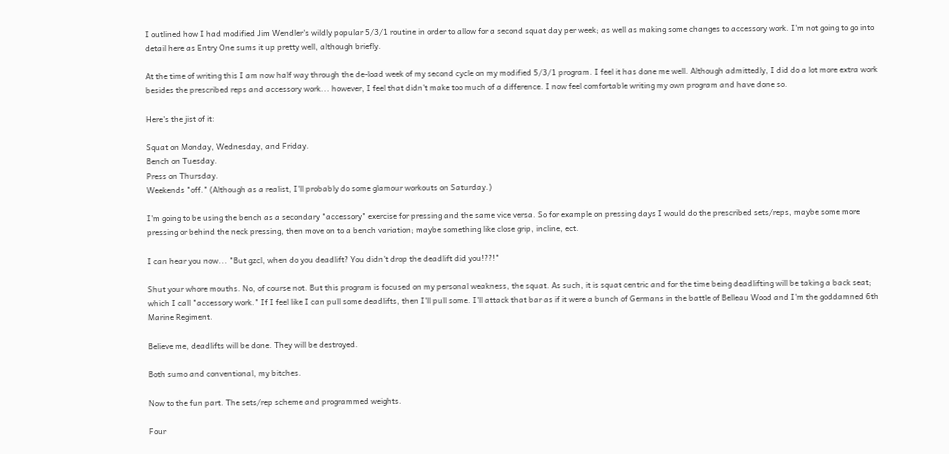I outlined how I had modified Jim Wendler's wildly popular 5/3/1 routine in order to allow for a second squat day per week; as well as making some changes to accessory work. I'm not going to go into detail here as Entry One sums it up pretty well, although briefly.

At the time of writing this I am now half way through the de-load week of my second cycle on my modified 5/3/1 program. I feel it has done me well. Although admittedly, I did do a lot more extra work besides the prescribed reps and accessory work... however, I feel that didn't make too much of a difference. I now feel comfortable writing my own program and have done so.

Here's the jist of it:

Squat on Monday, Wednesday, and Friday.
Bench on Tuesday.
Press on Thursday.
Weekends "off." (Although as a realist, I'll probably do some glamour workouts on Saturday.)

I'm going to be using the bench as a secondary "accessory" exercise for pressing and the same vice versa. So for example on pressing days I would do the prescribed sets/reps, maybe some more pressing or behind the neck pressing, then move on to a bench variation; maybe something like close grip, incline, ect.

I can hear you now... "But gzcl, when do you deadlift? You didn't drop the deadlift did you!??!"

Shut your whore mouths. No, of course not. But this program is focused on my personal weakness, the squat. As such, it is squat centric and for the time being deadlifting will be taking a back seat; which I call "accessory work." If I feel like I can pull some deadlifts, then I'll pull some. I'll attack that bar as if it were a bunch of Germans in the battle of Belleau Wood and I'm the goddamned 6th Marine Regiment.

Believe me, deadlifts will be done. They will be destroyed.

Both sumo and conventional, my bitches.

Now to the fun part. The sets/rep scheme and programmed weights.

Four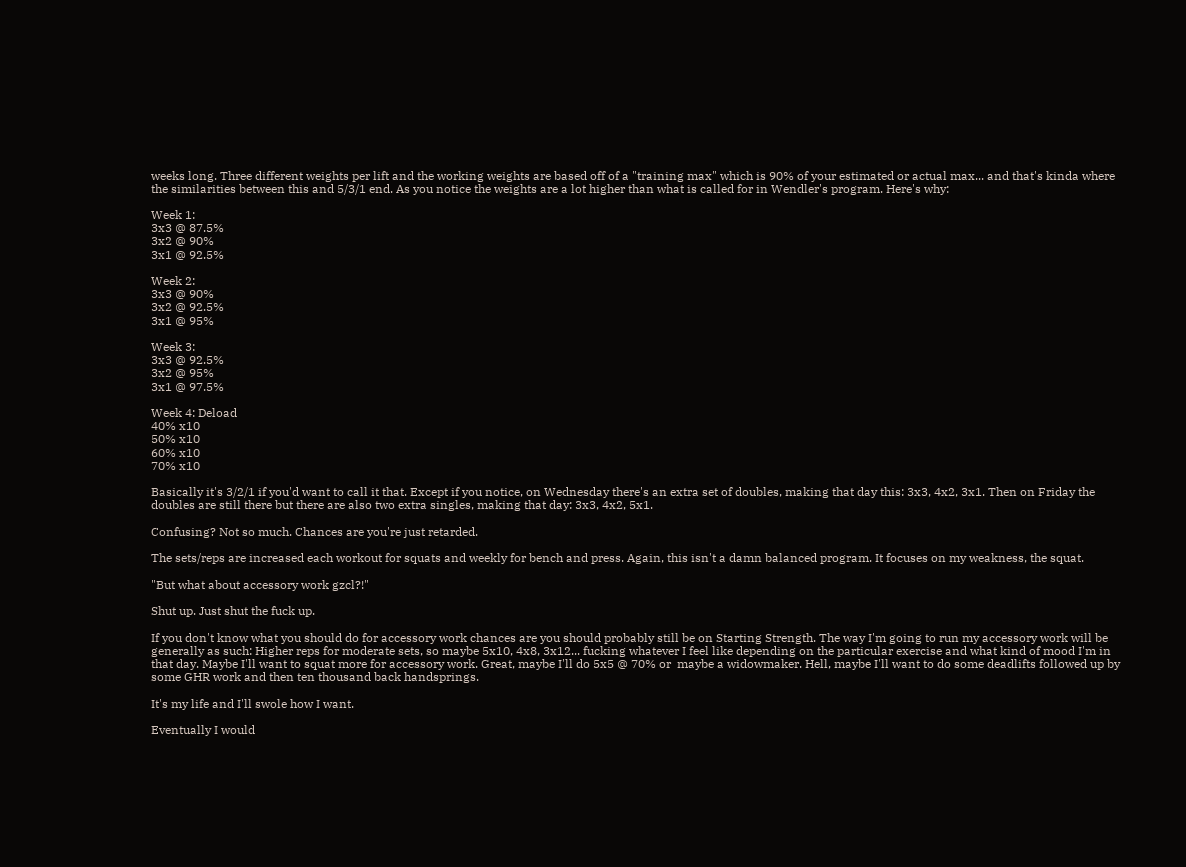weeks long. Three different weights per lift and the working weights are based off of a "training max" which is 90% of your estimated or actual max... and that's kinda where the similarities between this and 5/3/1 end. As you notice the weights are a lot higher than what is called for in Wendler's program. Here's why:

Week 1:
3x3 @ 87.5%
3x2 @ 90%
3x1 @ 92.5%

Week 2:
3x3 @ 90%
3x2 @ 92.5%
3x1 @ 95%

Week 3:
3x3 @ 92.5%
3x2 @ 95%
3x1 @ 97.5%

Week 4: Deload
40% x10
50% x10
60% x10
70% x10

Basically it's 3/2/1 if you'd want to call it that. Except if you notice, on Wednesday there's an extra set of doubles, making that day this: 3x3, 4x2, 3x1. Then on Friday the doubles are still there but there are also two extra singles, making that day: 3x3, 4x2, 5x1.

Confusing? Not so much. Chances are you're just retarded.

The sets/reps are increased each workout for squats and weekly for bench and press. Again, this isn't a damn balanced program. It focuses on my weakness, the squat.

"But what about accessory work gzcl?!"

Shut up. Just shut the fuck up.

If you don't know what you should do for accessory work chances are you should probably still be on Starting Strength. The way I'm going to run my accessory work will be generally as such: Higher reps for moderate sets, so maybe 5x10, 4x8, 3x12... fucking whatever I feel like depending on the particular exercise and what kind of mood I'm in that day. Maybe I'll want to squat more for accessory work. Great, maybe I'll do 5x5 @ 70% or  maybe a widowmaker. Hell, maybe I'll want to do some deadlifts followed up by some GHR work and then ten thousand back handsprings.

It's my life and I'll swole how I want.

Eventually I would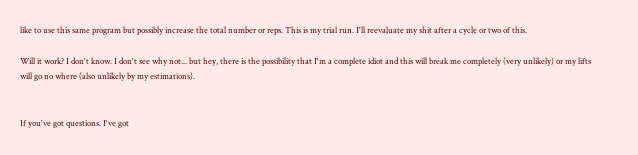like to use this same program but possibly increase the total number or reps. This is my trial run. I'll reevaluate my shit after a cycle or two of this.

Will it work? I don't know. I don't see why not... but hey, there is the possibility that I'm a complete idiot and this will break me completely (very unlikely) or my lifts will go no where (also unlikely by my estimations).


If you've got questions. I've got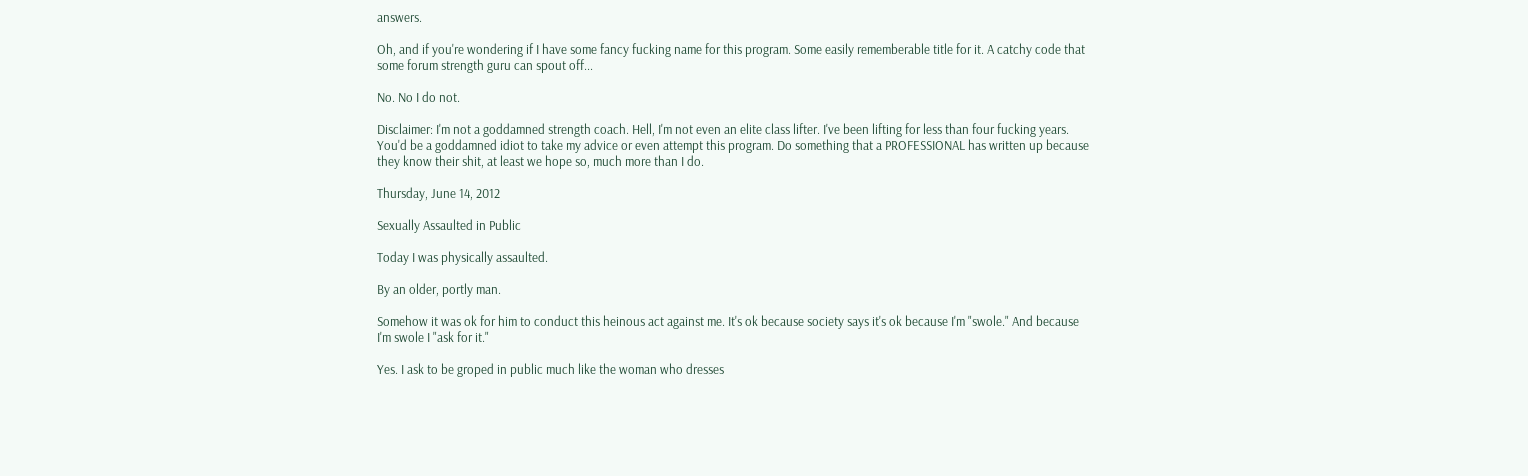answers.

Oh, and if you're wondering if I have some fancy fucking name for this program. Some easily rememberable title for it. A catchy code that some forum strength guru can spout off...

No. No I do not.

Disclaimer: I'm not a goddamned strength coach. Hell, I'm not even an elite class lifter. I've been lifting for less than four fucking years. You'd be a goddamned idiot to take my advice or even attempt this program. Do something that a PROFESSIONAL has written up because they know their shit, at least we hope so, much more than I do.

Thursday, June 14, 2012

Sexually Assaulted in Public

Today I was physically assaulted.

By an older, portly man.

Somehow it was ok for him to conduct this heinous act against me. It's ok because society says it's ok because I'm "swole." And because I'm swole I "ask for it."

Yes. I ask to be groped in public much like the woman who dresses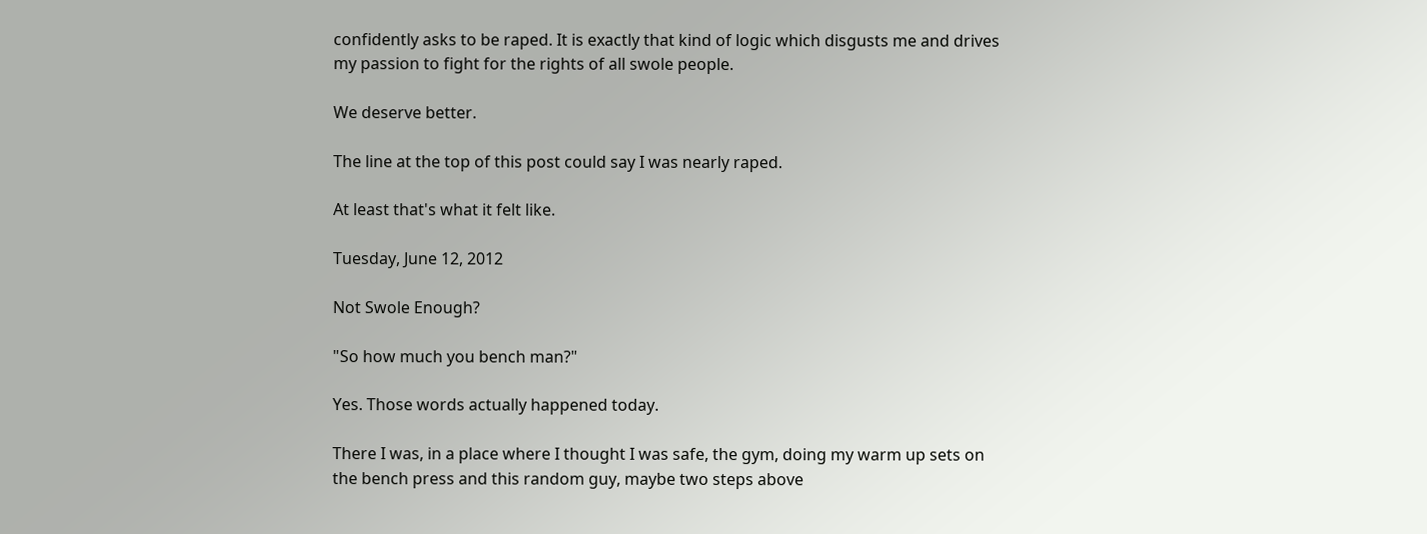confidently asks to be raped. It is exactly that kind of logic which disgusts me and drives my passion to fight for the rights of all swole people.

We deserve better.

The line at the top of this post could say I was nearly raped.

At least that's what it felt like.

Tuesday, June 12, 2012

Not Swole Enough?

"So how much you bench man?"

Yes. Those words actually happened today.

There I was, in a place where I thought I was safe, the gym, doing my warm up sets on the bench press and this random guy, maybe two steps above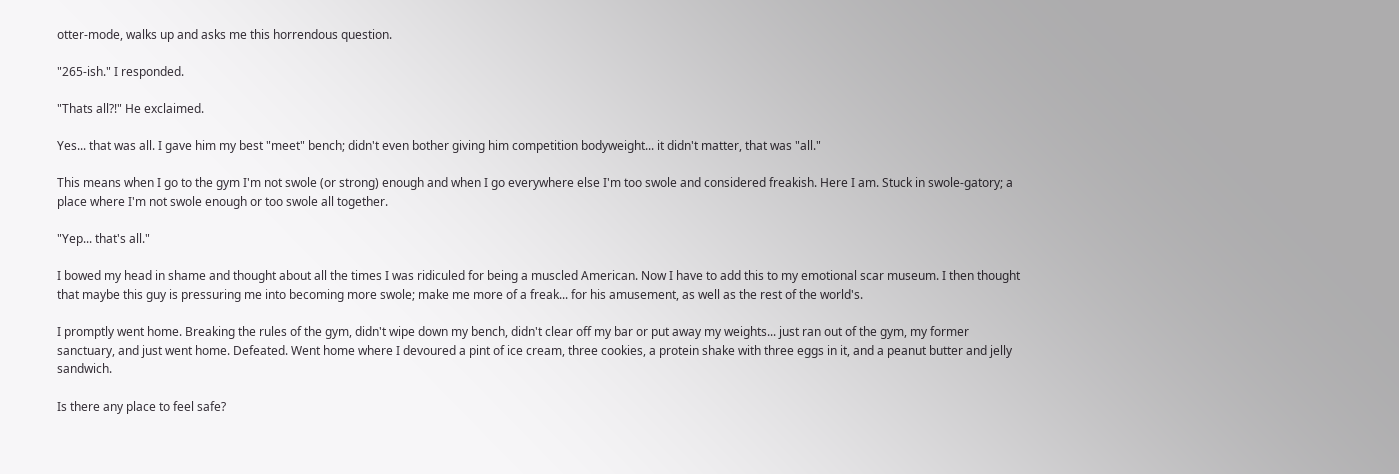otter-mode, walks up and asks me this horrendous question.

"265-ish." I responded.

"Thats all?!" He exclaimed.

Yes... that was all. I gave him my best "meet" bench; didn't even bother giving him competition bodyweight... it didn't matter, that was "all."

This means when I go to the gym I'm not swole (or strong) enough and when I go everywhere else I'm too swole and considered freakish. Here I am. Stuck in swole-gatory; a place where I'm not swole enough or too swole all together.

"Yep... that's all."

I bowed my head in shame and thought about all the times I was ridiculed for being a muscled American. Now I have to add this to my emotional scar museum. I then thought that maybe this guy is pressuring me into becoming more swole; make me more of a freak... for his amusement, as well as the rest of the world's.

I promptly went home. Breaking the rules of the gym, didn't wipe down my bench, didn't clear off my bar or put away my weights... just ran out of the gym, my former sanctuary, and just went home. Defeated. Went home where I devoured a pint of ice cream, three cookies, a protein shake with three eggs in it, and a peanut butter and jelly sandwich.

Is there any place to feel safe?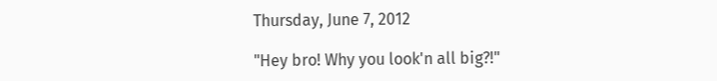Thursday, June 7, 2012

"Hey bro! Why you look'n all big?!"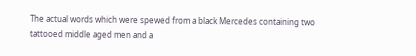The actual words which were spewed from a black Mercedes containing two tattooed middle aged men and a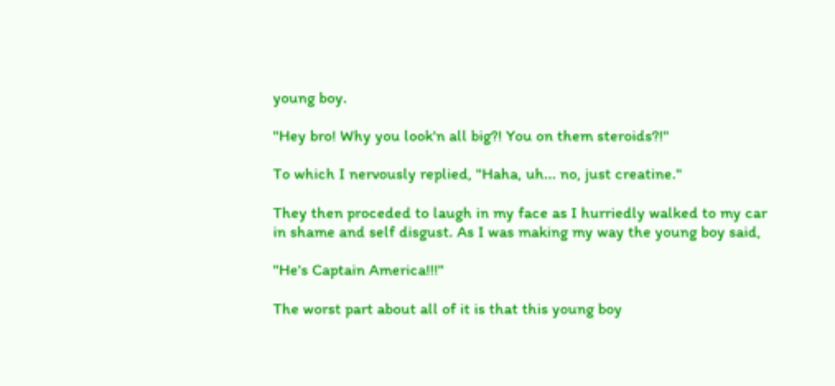young boy.

"Hey bro! Why you look'n all big?! You on them steroids?!"

To which I nervously replied, "Haha, uh... no, just creatine."

They then proceded to laugh in my face as I hurriedly walked to my car in shame and self disgust. As I was making my way the young boy said,

"He's Captain America!!!"

The worst part about all of it is that this young boy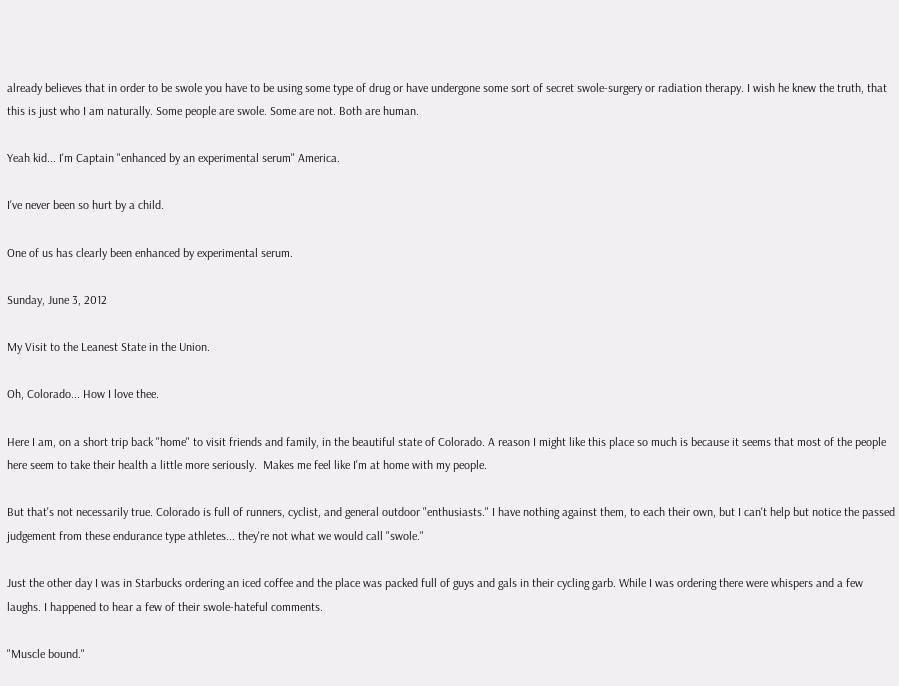already believes that in order to be swole you have to be using some type of drug or have undergone some sort of secret swole-surgery or radiation therapy. I wish he knew the truth, that this is just who I am naturally. Some people are swole. Some are not. Both are human.

Yeah kid... I'm Captain "enhanced by an experimental serum" America.

I've never been so hurt by a child.

One of us has clearly been enhanced by experimental serum.

Sunday, June 3, 2012

My Visit to the Leanest State in the Union.

Oh, Colorado... How I love thee.

Here I am, on a short trip back "home" to visit friends and family, in the beautiful state of Colorado. A reason I might like this place so much is because it seems that most of the people here seem to take their health a little more seriously.  Makes me feel like I'm at home with my people.

But that's not necessarily true. Colorado is full of runners, cyclist, and general outdoor "enthusiasts." I have nothing against them, to each their own, but I can't help but notice the passed judgement from these endurance type athletes... they're not what we would call "swole."

Just the other day I was in Starbucks ordering an iced coffee and the place was packed full of guys and gals in their cycling garb. While I was ordering there were whispers and a few laughs. I happened to hear a few of their swole-hateful comments.

"Muscle bound."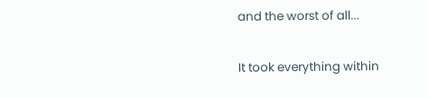and the worst of all...


It took everything within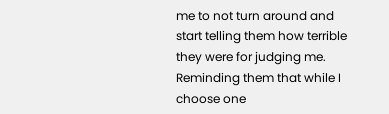me to not turn around and start telling them how terrible they were for judging me. Reminding them that while I choose one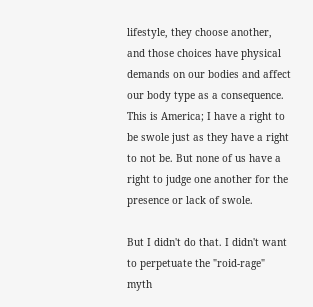lifestyle, they choose another, and those choices have physical demands on our bodies and affect our body type as a consequence. This is America; I have a right to be swole just as they have a right to not be. But none of us have a right to judge one another for the presence or lack of swole.

But I didn't do that. I didn't want to perpetuate the "roid-rage" myth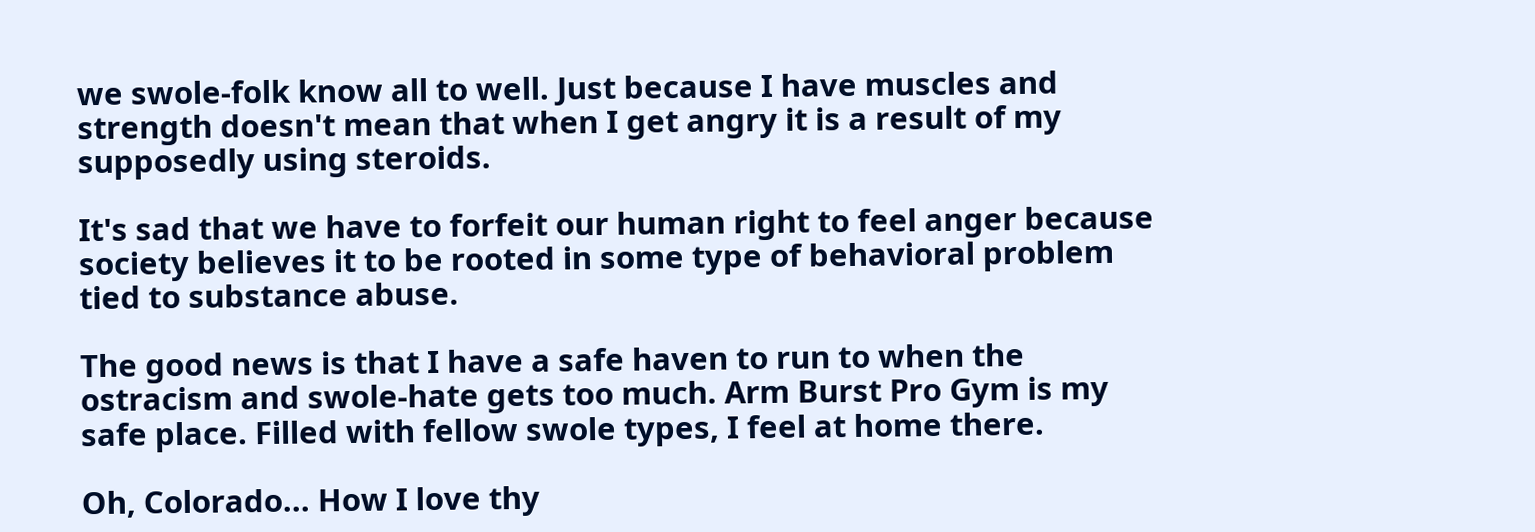we swole-folk know all to well. Just because I have muscles and strength doesn't mean that when I get angry it is a result of my supposedly using steroids.

It's sad that we have to forfeit our human right to feel anger because society believes it to be rooted in some type of behavioral problem tied to substance abuse.

The good news is that I have a safe haven to run to when the ostracism and swole-hate gets too much. Arm Burst Pro Gym is my safe place. Filled with fellow swole types, I feel at home there.

Oh, Colorado... How I love thy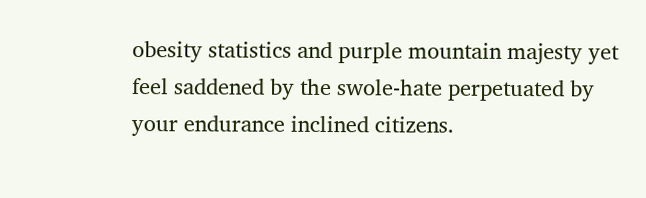obesity statistics and purple mountain majesty yet feel saddened by the swole-hate perpetuated by your endurance inclined citizens.